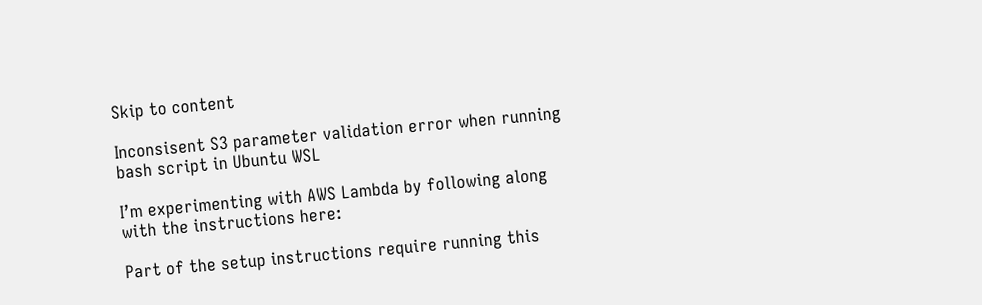Skip to content

Inconsisent S3 parameter validation error when running bash script in Ubuntu WSL

I’m experimenting with AWS Lambda by following along with the instructions here:

Part of the setup instructions require running this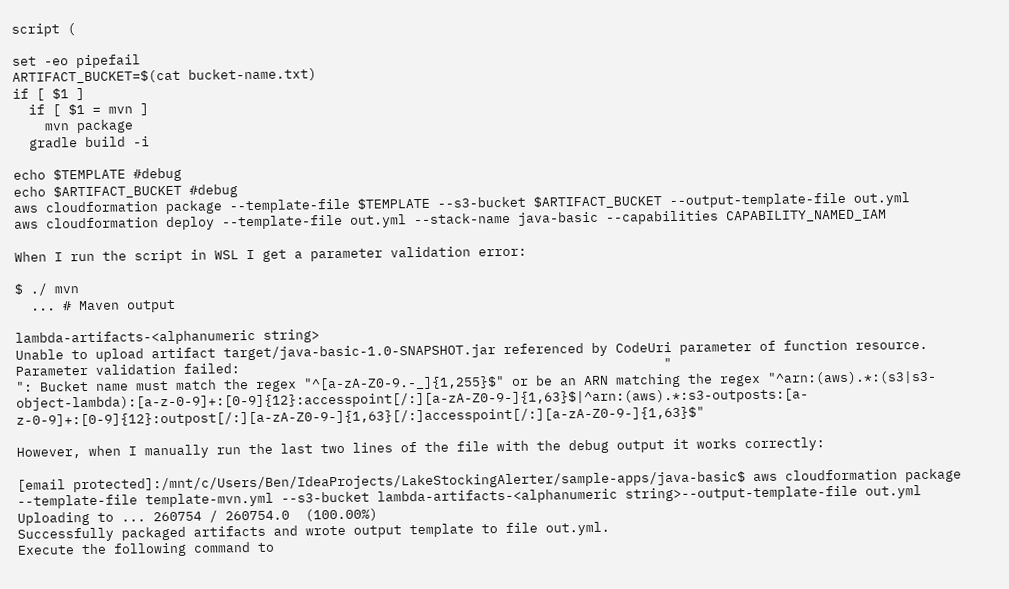script (

set -eo pipefail
ARTIFACT_BUCKET=$(cat bucket-name.txt)
if [ $1 ]
  if [ $1 = mvn ]
    mvn package
  gradle build -i

echo $TEMPLATE #debug
echo $ARTIFACT_BUCKET #debug
aws cloudformation package --template-file $TEMPLATE --s3-bucket $ARTIFACT_BUCKET --output-template-file out.yml
aws cloudformation deploy --template-file out.yml --stack-name java-basic --capabilities CAPABILITY_NAMED_IAM

When I run the script in WSL I get a parameter validation error:

$ ./ mvn
  ... # Maven output

lambda-artifacts-<alphanumeric string>
Unable to upload artifact target/java-basic-1.0-SNAPSHOT.jar referenced by CodeUri parameter of function resource.
Parameter validation failed:                                                     "
": Bucket name must match the regex "^[a-zA-Z0-9.-_]{1,255}$" or be an ARN matching the regex "^arn:(aws).*:(s3|s3-object-lambda):[a-z-0-9]+:[0-9]{12}:accesspoint[/:][a-zA-Z0-9-]{1,63}$|^arn:(aws).*:s3-outposts:[a-z-0-9]+:[0-9]{12}:outpost[/:][a-zA-Z0-9-]{1,63}[/:]accesspoint[/:][a-zA-Z0-9-]{1,63}$"

However, when I manually run the last two lines of the file with the debug output it works correctly:

[email protected]:/mnt/c/Users/Ben/IdeaProjects/LakeStockingAlerter/sample-apps/java-basic$ aws cloudformation package --template-file template-mvn.yml --s3-bucket lambda-artifacts-<alphanumeric string>--output-template-file out.yml
Uploading to ... 260754 / 260754.0  (100.00%)
Successfully packaged artifacts and wrote output template to file out.yml.
Execute the following command to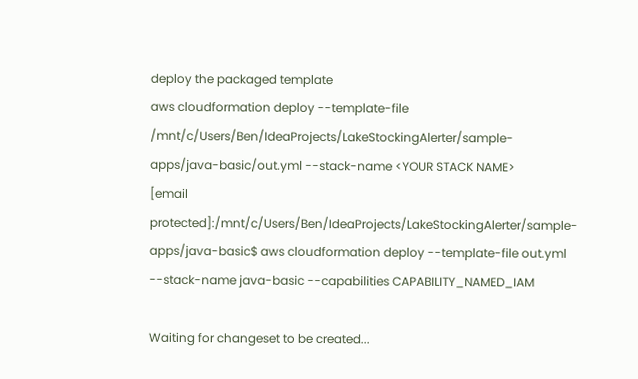deploy the packaged template
aws cloudformation deploy --template-file /mnt/c/Users/Ben/IdeaProjects/LakeStockingAlerter/sample-apps/java-basic/out.yml --stack-name <YOUR STACK NAME>
[email protected]:/mnt/c/Users/Ben/IdeaProjects/LakeStockingAlerter/sample-apps/java-basic$ aws cloudformation deploy --template-file out.yml --stack-name java-basic --capabilities CAPABILITY_NAMED_IAM

Waiting for changeset to be created...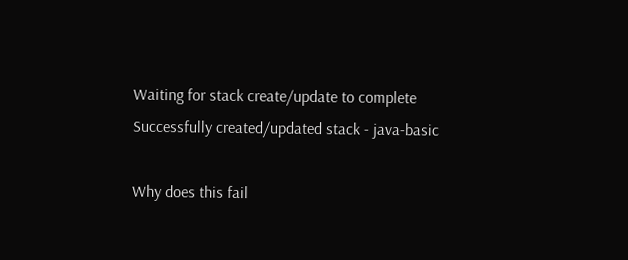Waiting for stack create/update to complete
Successfully created/updated stack - java-basic

Why does this fail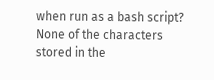when run as a bash script? None of the characters stored in the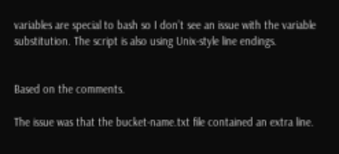variables are special to bash so I don’t see an issue with the variable substitution. The script is also using Unix-style line endings.


Based on the comments.

The issue was that the bucket-name.txt file contained an extra line.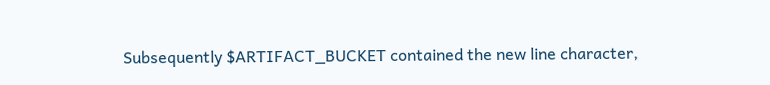Subsequently $ARTIFACT_BUCKET contained the new line character,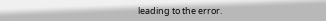leading to the error.